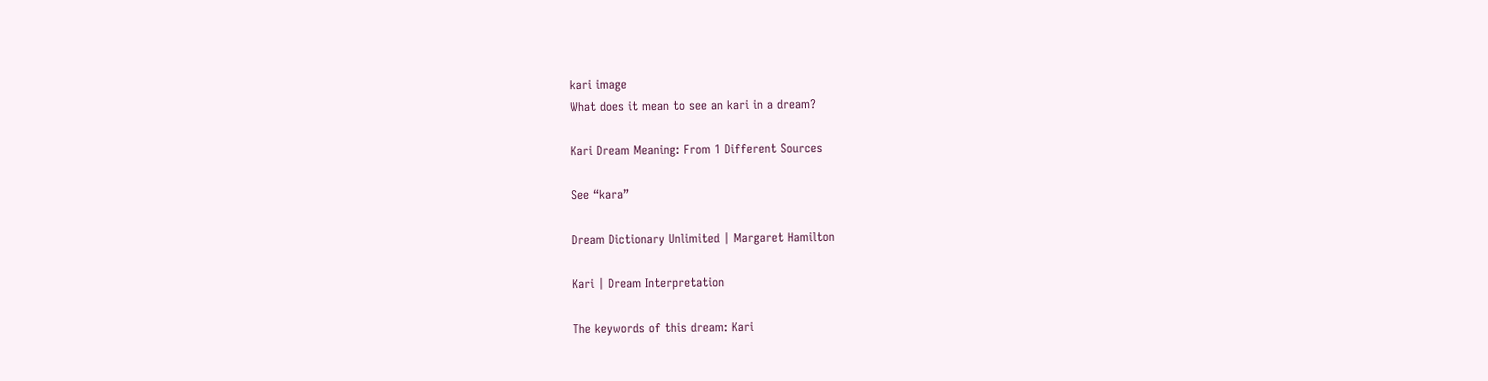kari image
What does it mean to see an kari in a dream?

Kari Dream Meaning: From 1 Different Sources

See “kara”

Dream Dictionary Unlimited | Margaret Hamilton

Kari | Dream Interpretation

The keywords of this dream: Kari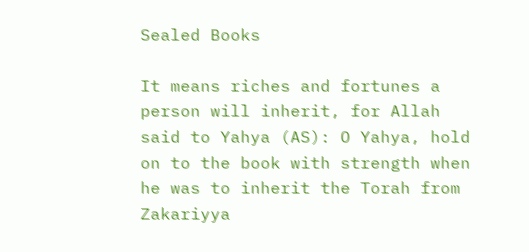Sealed Books

It means riches and fortunes a person will inherit, for Allah said to Yahya (AS): O Yahya, hold on to the book with strength when he was to inherit the Torah from Zakariyya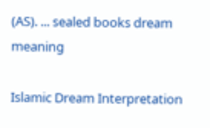(AS). ... sealed books dream meaning

Islamic Dream Interpretation